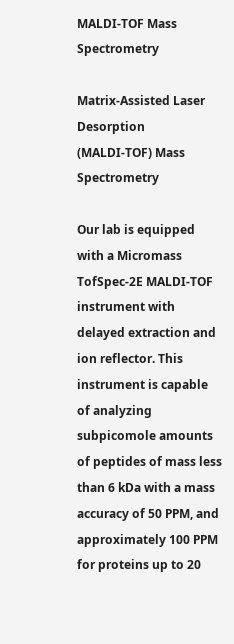MALDI-TOF Mass Spectrometry

Matrix-Assisted Laser Desorption
(MALDI-TOF) Mass Spectrometry

Our lab is equipped with a Micromass TofSpec-2E MALDI-TOF instrument with delayed extraction and ion reflector. This instrument is capable of analyzing subpicomole amounts of peptides of mass less than 6 kDa with a mass accuracy of 50 PPM, and approximately 100 PPM for proteins up to 20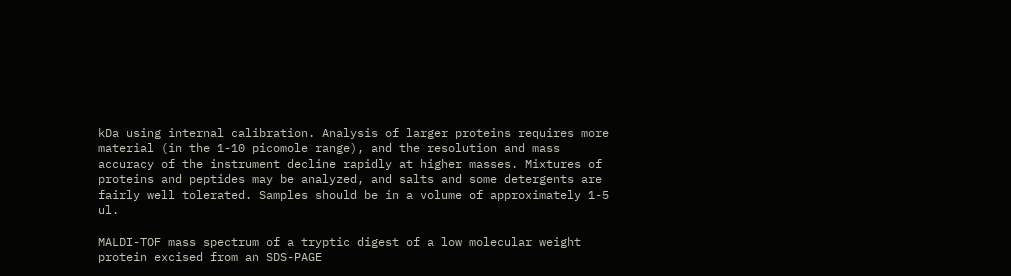kDa using internal calibration. Analysis of larger proteins requires more material (in the 1-10 picomole range), and the resolution and mass accuracy of the instrument decline rapidly at higher masses. Mixtures of proteins and peptides may be analyzed, and salts and some detergents are fairly well tolerated. Samples should be in a volume of approximately 1-5 ul.

MALDI-TOF mass spectrum of a tryptic digest of a low molecular weight
protein excised from an SDS-PAGE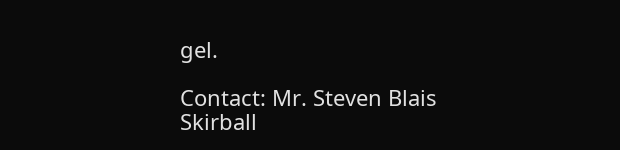gel.

Contact: Mr. Steven Blais
Skirball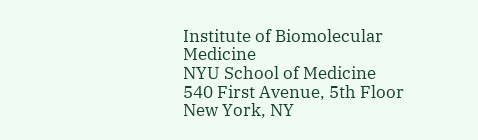Institute of Biomolecular Medicine
NYU School of Medicine
540 First Avenue, 5th Floor
New York, NY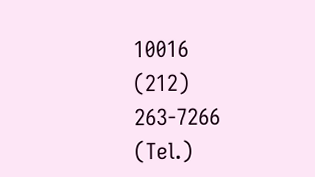10016
(212) 263-7266 (Tel.)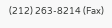(212) 263-8214 (Fax)